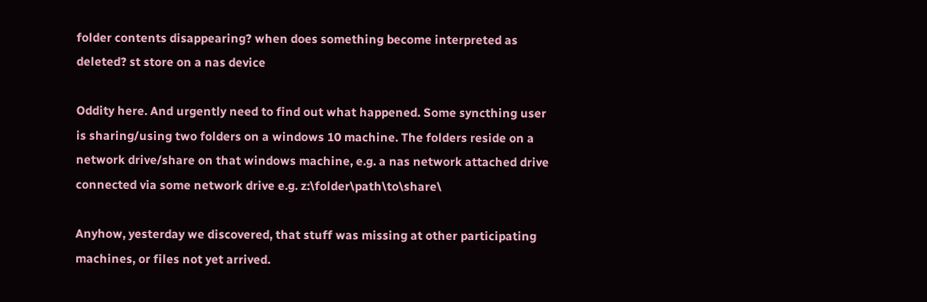folder contents disappearing? when does something become interpreted as deleted? st store on a nas device

Oddity here. And urgently need to find out what happened. Some syncthing user is sharing/using two folders on a windows 10 machine. The folders reside on a network drive/share on that windows machine, e.g. a nas network attached drive connected via some network drive e.g. z:\folder\path\to\share\

Anyhow, yesterday we discovered, that stuff was missing at other participating machines, or files not yet arrived.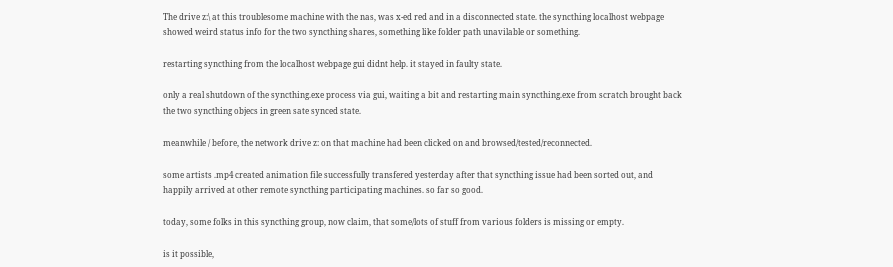The drive z:\ at this troublesome machine with the nas, was x-ed red and in a disconnected state. the syncthing localhost webpage showed weird status info for the two syncthing shares, something like folder path unavilable or something.

restarting syncthing from the localhost webpage gui didnt help. it stayed in faulty state.

only a real shutdown of the syncthing.exe process via gui, waiting a bit and restarting main syncthing.exe from scratch brought back the two syncthing objecs in green sate synced state.

meanwhile / before, the network drive z: on that machine had been clicked on and browsed/tested/reconnected.

some artists .mp4 created animation file successfully transfered yesterday after that syncthing issue had been sorted out, and happily arrived at other remote syncthing participating machines. so far so good.

today, some folks in this syncthing group, now claim, that some/lots of stuff from various folders is missing or empty.

is it possible,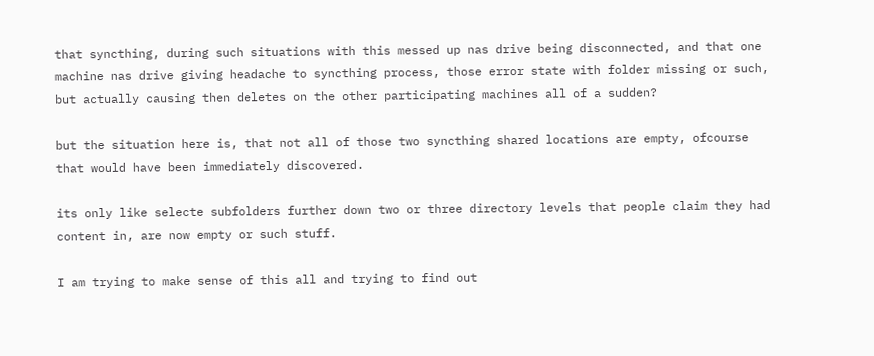that syncthing, during such situations with this messed up nas drive being disconnected, and that one machine nas drive giving headache to syncthing process, those error state with folder missing or such, but actually causing then deletes on the other participating machines all of a sudden?

but the situation here is, that not all of those two syncthing shared locations are empty, ofcourse that would have been immediately discovered.

its only like selecte subfolders further down two or three directory levels that people claim they had content in, are now empty or such stuff.

I am trying to make sense of this all and trying to find out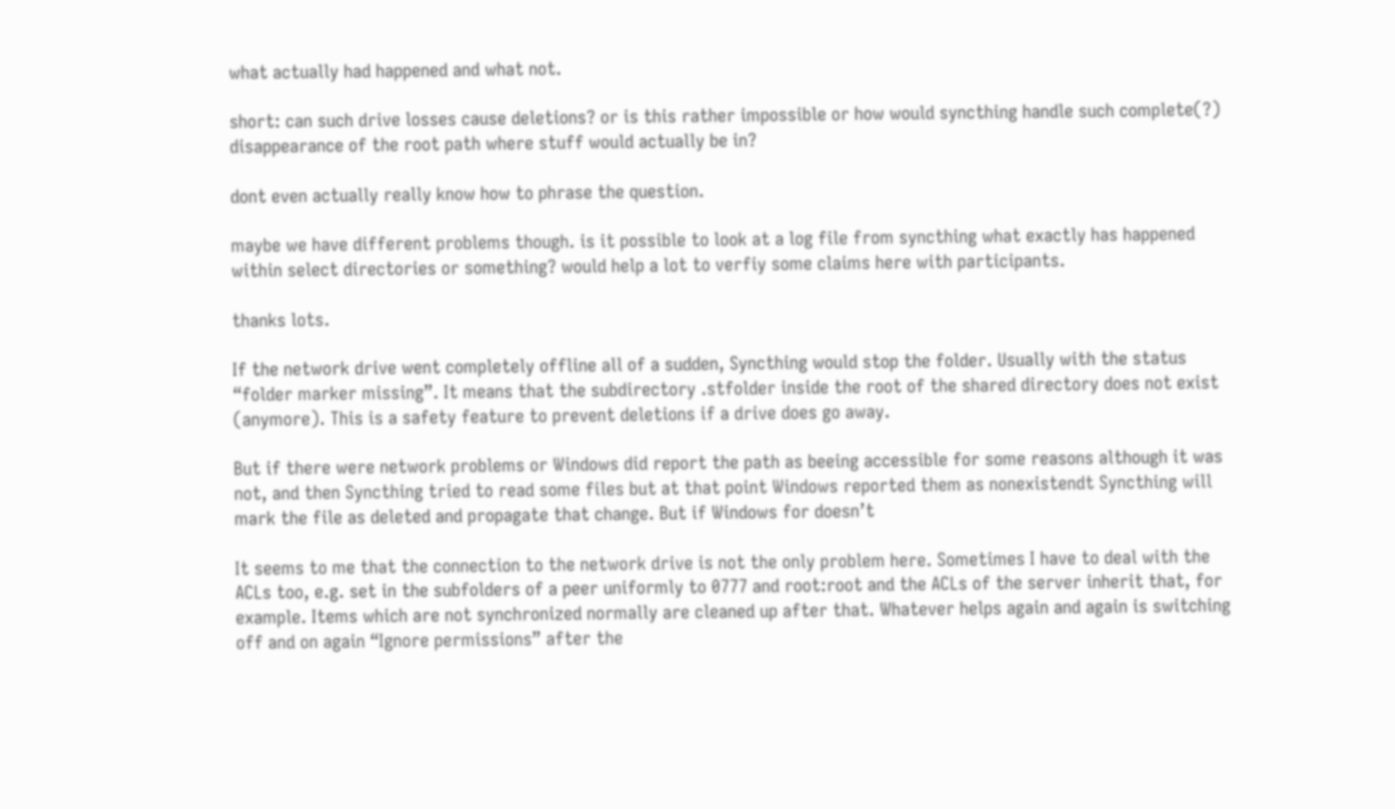what actually had happened and what not.

short: can such drive losses cause deletions? or is this rather impossible or how would syncthing handle such complete(?) disappearance of the root path where stuff would actually be in?

dont even actually really know how to phrase the question.

maybe we have different problems though. is it possible to look at a log file from syncthing what exactly has happened within select directories or something? would help a lot to verfiy some claims here with participants.

thanks lots.

If the network drive went completely offline all of a sudden, Syncthing would stop the folder. Usually with the status “folder marker missing”. It means that the subdirectory .stfolder inside the root of the shared directory does not exist (anymore). This is a safety feature to prevent deletions if a drive does go away.

But if there were network problems or Windows did report the path as beeing accessible for some reasons although it was not, and then Syncthing tried to read some files but at that point Windows reported them as nonexistendt Syncthing will mark the file as deleted and propagate that change. But if Windows for doesn’t

It seems to me that the connection to the network drive is not the only problem here. Sometimes I have to deal with the ACLs too, e.g. set in the subfolders of a peer uniformly to 0777 and root:root and the ACLs of the server inherit that, for example. Items which are not synchronized normally are cleaned up after that. Whatever helps again and again is switching off and on again “Ignore permissions” after the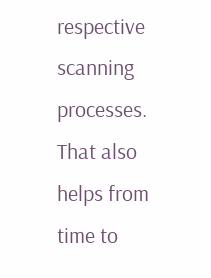respective scanning processes. That also helps from time to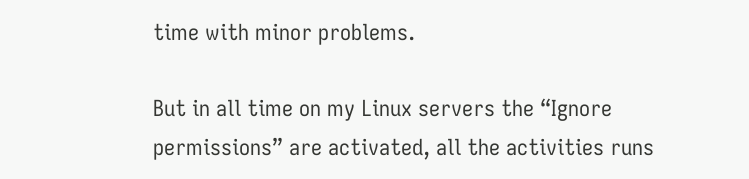time with minor problems.

But in all time on my Linux servers the “Ignore permissions” are activated, all the activities runs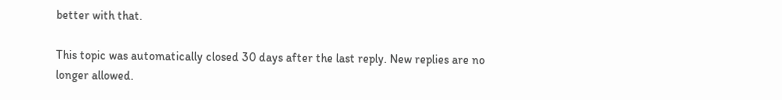better with that.

This topic was automatically closed 30 days after the last reply. New replies are no longer allowed.